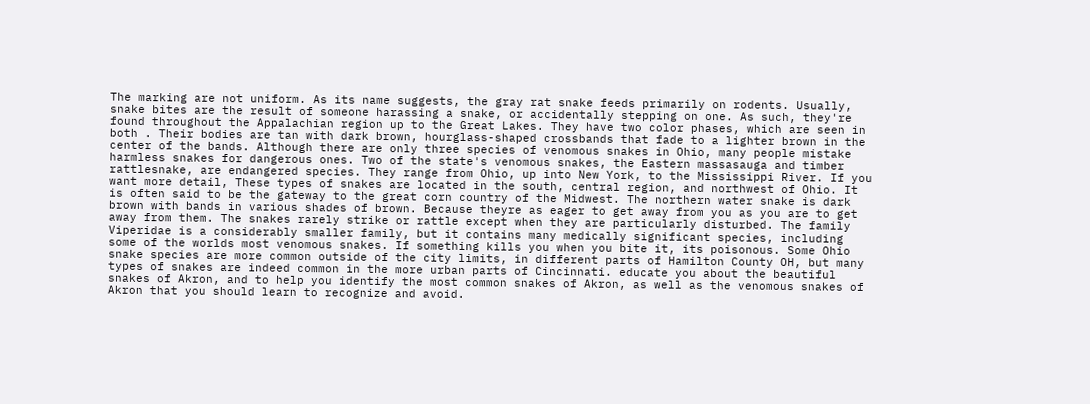The marking are not uniform. As its name suggests, the gray rat snake feeds primarily on rodents. Usually, snake bites are the result of someone harassing a snake, or accidentally stepping on one. As such, they're found throughout the Appalachian region up to the Great Lakes. They have two color phases, which are seen in both . Their bodies are tan with dark brown, hourglass-shaped crossbands that fade to a lighter brown in the center of the bands. Although there are only three species of venomous snakes in Ohio, many people mistake harmless snakes for dangerous ones. Two of the state's venomous snakes, the Eastern massasauga and timber rattlesnake, are endangered species. They range from Ohio, up into New York, to the Mississippi River. If you want more detail, These types of snakes are located in the south, central region, and northwest of Ohio. It is often said to be the gateway to the great corn country of the Midwest. The northern water snake is dark brown with bands in various shades of brown. Because theyre as eager to get away from you as you are to get away from them. The snakes rarely strike or rattle except when they are particularly disturbed. The family Viperidae is a considerably smaller family, but it contains many medically significant species, including some of the worlds most venomous snakes. If something kills you when you bite it, its poisonous. Some Ohio snake species are more common outside of the city limits, in different parts of Hamilton County OH, but many types of snakes are indeed common in the more urban parts of Cincinnati. educate you about the beautiful snakes of Akron, and to help you identify the most common snakes of Akron, as well as the venomous snakes of Akron that you should learn to recognize and avoid.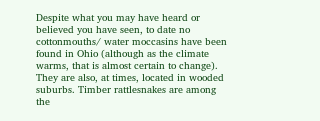Despite what you may have heard or believed you have seen, to date no cottonmouths/ water moccasins have been found in Ohio (although as the climate warms, that is almost certain to change). They are also, at times, located in wooded suburbs. Timber rattlesnakes are among the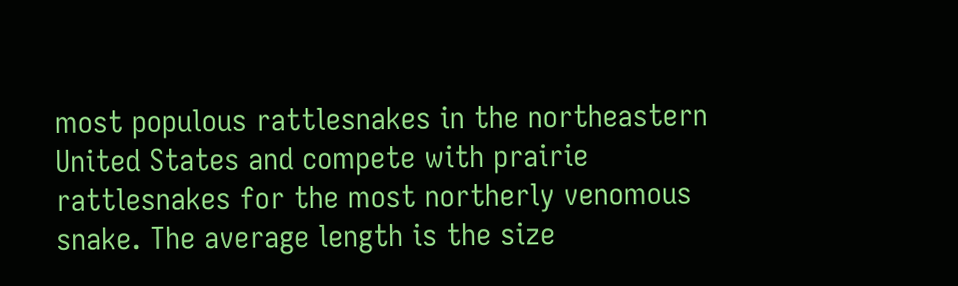most populous rattlesnakes in the northeastern United States and compete with prairie rattlesnakes for the most northerly venomous snake. The average length is the size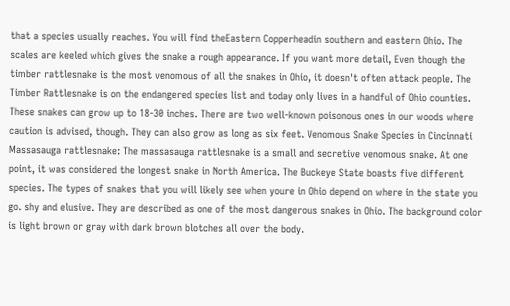that a species usually reaches. You will find theEastern Copperheadin southern and eastern Ohio. The scales are keeled which gives the snake a rough appearance. If you want more detail, Even though the timber rattlesnake is the most venomous of all the snakes in Ohio, it doesn't often attack people. The Timber Rattlesnake is on the endangered species list and today only lives in a handful of Ohio counties. These snakes can grow up to 18-30 inches. There are two well-known poisonous ones in our woods where caution is advised, though. They can also grow as long as six feet. Venomous Snake Species in Cincinnati Massasauga rattlesnake: The massasauga rattlesnake is a small and secretive venomous snake. At one point, it was considered the longest snake in North America. The Buckeye State boasts five different species. The types of snakes that you will likely see when youre in Ohio depend on where in the state you go. shy and elusive. They are described as one of the most dangerous snakes in Ohio. The background color is light brown or gray with dark brown blotches all over the body.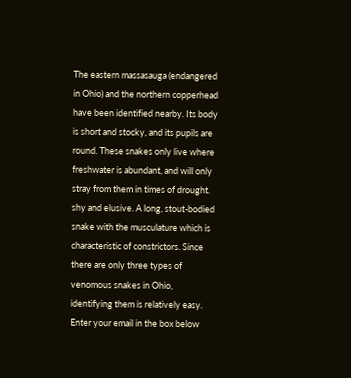The eastern massasauga (endangered in Ohio) and the northern copperhead have been identified nearby. Its body is short and stocky, and its pupils are round. These snakes only live where freshwater is abundant, and will only stray from them in times of drought. shy and elusive. A long, stout-bodied snake with the musculature which is characteristic of constrictors. Since there are only three types of venomous snakes in Ohio, identifying them is relatively easy. Enter your email in the box below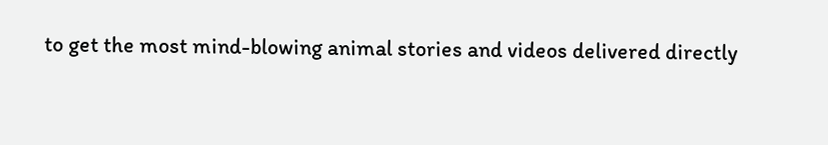to get the most mind-blowing animal stories and videos delivered directly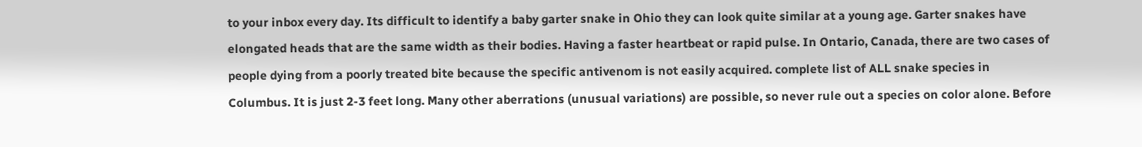to your inbox every day. Its difficult to identify a baby garter snake in Ohio they can look quite similar at a young age. Garter snakes have elongated heads that are the same width as their bodies. Having a faster heartbeat or rapid pulse. In Ontario, Canada, there are two cases of people dying from a poorly treated bite because the specific antivenom is not easily acquired. complete list of ALL snake species in Columbus. It is just 2-3 feet long. Many other aberrations (unusual variations) are possible, so never rule out a species on color alone. Before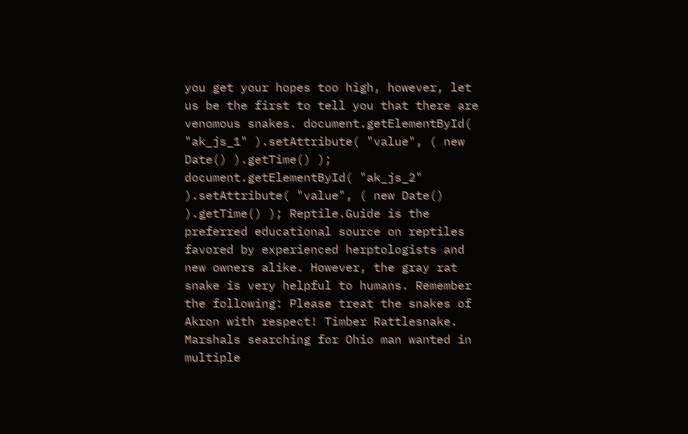you get your hopes too high, however, let us be the first to tell you that there are venomous snakes. document.getElementById( "ak_js_1" ).setAttribute( "value", ( new Date() ).getTime() ); document.getElementById( "ak_js_2" ).setAttribute( "value", ( new Date() ).getTime() ); Reptile.Guide is the preferred educational source on reptiles favored by experienced herptologists and new owners alike. However, the gray rat snake is very helpful to humans. Remember the following: Please treat the snakes of Akron with respect! Timber Rattlesnake. Marshals searching for Ohio man wanted in multiple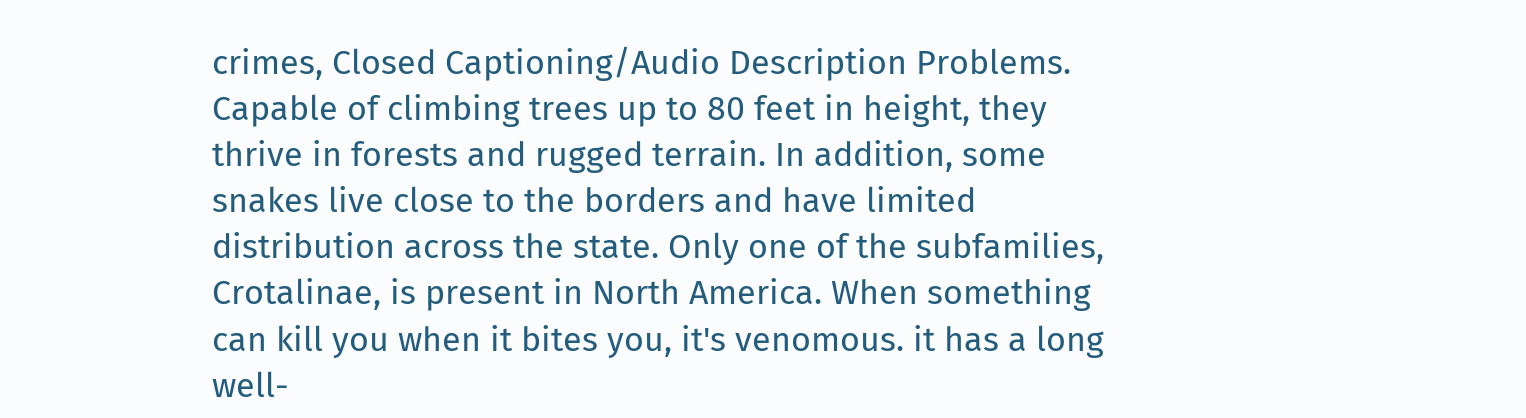crimes, Closed Captioning/Audio Description Problems. Capable of climbing trees up to 80 feet in height, they thrive in forests and rugged terrain. In addition, some snakes live close to the borders and have limited distribution across the state. Only one of the subfamilies, Crotalinae, is present in North America. When something can kill you when it bites you, it's venomous. it has a long well-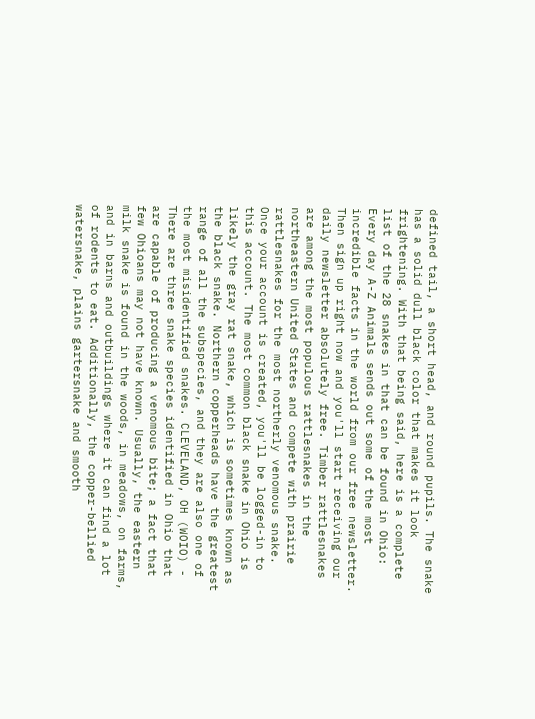defined tail, a short head, and round pupils. The snake has a solid dull black color that makes it look frightening. With that being said, here is a complete list of the 28 snakes in that can be found in Ohio: Every day A-Z Animals sends out some of the most incredible facts in the world from our free newsletter. Then sign up right now and you'll start receiving our daily newsletter absolutely free. Timber rattlesnakes are among the most populous rattlesnakes in the northeastern United States and compete with prairie rattlesnakes for the most northerly venomous snake. Once your account is created, you'll be logged-in to this account. The most common black snake in Ohio is likely the gray rat snake, which is sometimes known as the black snake. Northern copperheads have the greatest range of all the subspecies, and they are also one of the most misidentified snakes. CLEVELAND, OH (WOIO) - There are three snake species identified in Ohio that are capable of producing a venomous bite; a fact that few Ohioans may not have known. Usually, the eastern milk snake is found in the woods, in meadows, on farms, and in barns and outbuildings where it can find a lot of rodents to eat. Additionally, the copper-bellied watersnake, plains gartersnake and smooth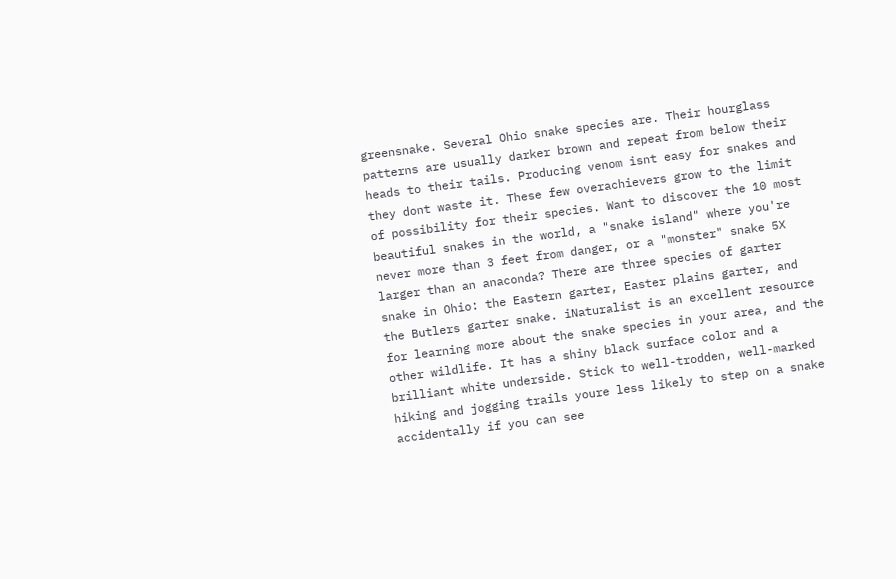greensnake. Several Ohio snake species are. Their hourglass patterns are usually darker brown and repeat from below their heads to their tails. Producing venom isnt easy for snakes and they dont waste it. These few overachievers grow to the limit of possibility for their species. Want to discover the 10 most beautiful snakes in the world, a "snake island" where you're never more than 3 feet from danger, or a "monster" snake 5X larger than an anaconda? There are three species of garter snake in Ohio: the Eastern garter, Easter plains garter, and the Butlers garter snake. iNaturalist is an excellent resource for learning more about the snake species in your area, and the other wildlife. It has a shiny black surface color and a brilliant white underside. Stick to well-trodden, well-marked hiking and jogging trails youre less likely to step on a snake accidentally if you can see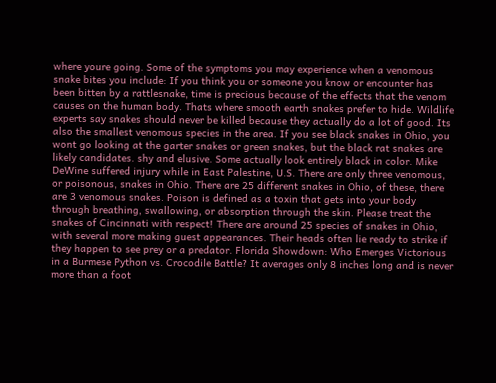where youre going. Some of the symptoms you may experience when a venomous snake bites you include: If you think you or someone you know or encounter has been bitten by a rattlesnake, time is precious because of the effects that the venom causes on the human body. Thats where smooth earth snakes prefer to hide. Wildlife experts say snakes should never be killed because they actually do a lot of good. Its also the smallest venomous species in the area. If you see black snakes in Ohio, you wont go looking at the garter snakes or green snakes, but the black rat snakes are likely candidates. shy and elusive. Some actually look entirely black in color. Mike DeWine suffered injury while in East Palestine, U.S. There are only three venomous, or poisonous, snakes in Ohio. There are 25 different snakes in Ohio, of these, there are 3 venomous snakes. Poison is defined as a toxin that gets into your body through breathing, swallowing, or absorption through the skin. Please treat the snakes of Cincinnati with respect! There are around 25 species of snakes in Ohio, with several more making guest appearances. Their heads often lie ready to strike if they happen to see prey or a predator. Florida Showdown: Who Emerges Victorious in a Burmese Python vs. Crocodile Battle? It averages only 8 inches long and is never more than a foot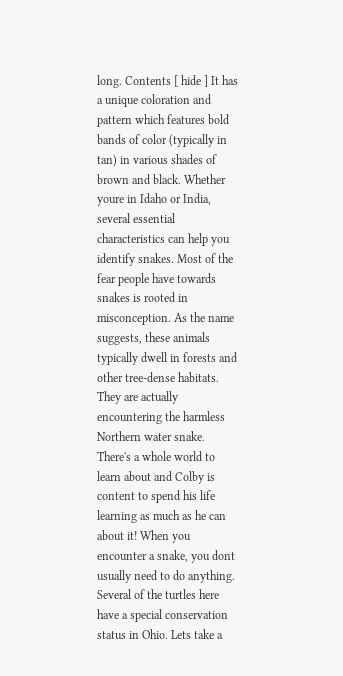long. Contents [ hide ] It has a unique coloration and pattern which features bold bands of color (typically in tan) in various shades of brown and black. Whether youre in Idaho or India, several essential characteristics can help you identify snakes. Most of the fear people have towards snakes is rooted in misconception. As the name suggests, these animals typically dwell in forests and other tree-dense habitats. They are actually encountering the harmless Northern water snake. There's a whole world to learn about and Colby is content to spend his life learning as much as he can about it! When you encounter a snake, you dont usually need to do anything. Several of the turtles here have a special conservation status in Ohio. Lets take a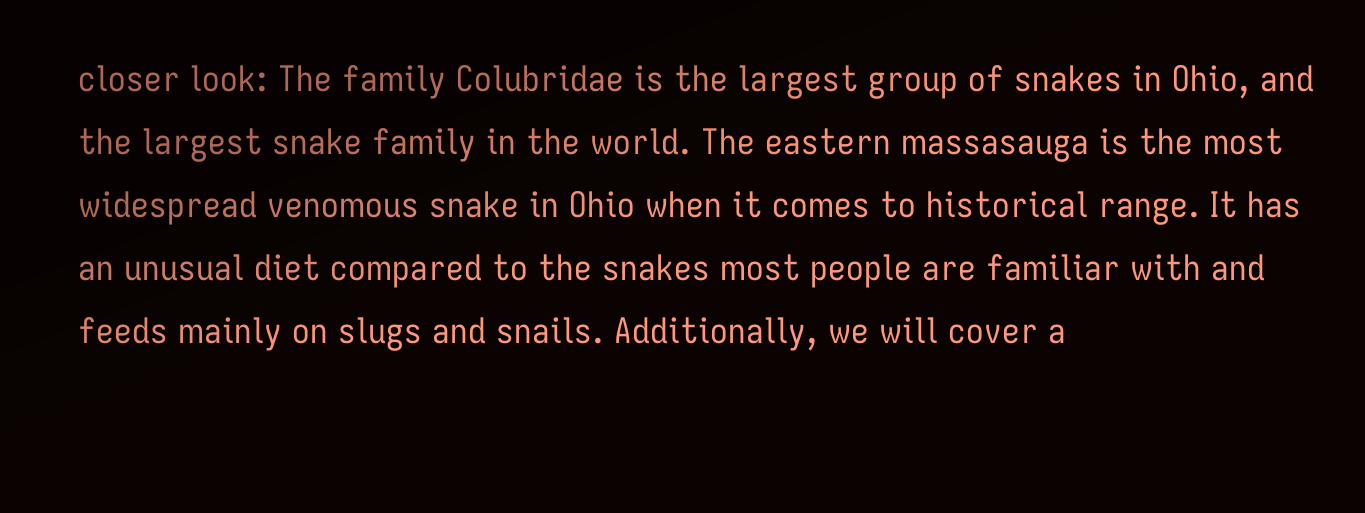closer look: The family Colubridae is the largest group of snakes in Ohio, and the largest snake family in the world. The eastern massasauga is the most widespread venomous snake in Ohio when it comes to historical range. It has an unusual diet compared to the snakes most people are familiar with and feeds mainly on slugs and snails. Additionally, we will cover a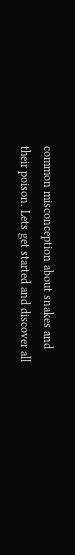common misconception about snakes and their poison. Lets get started and discover all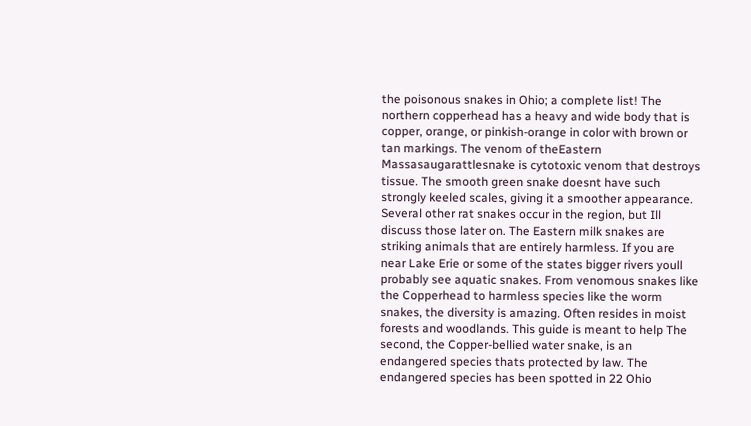the poisonous snakes in Ohio; a complete list! The northern copperhead has a heavy and wide body that is copper, orange, or pinkish-orange in color with brown or tan markings. The venom of theEastern Massasaugarattlesnake is cytotoxic venom that destroys tissue. The smooth green snake doesnt have such strongly keeled scales, giving it a smoother appearance. Several other rat snakes occur in the region, but Ill discuss those later on. The Eastern milk snakes are striking animals that are entirely harmless. If you are near Lake Erie or some of the states bigger rivers youll probably see aquatic snakes. From venomous snakes like the Copperhead to harmless species like the worm snakes, the diversity is amazing. Often resides in moist forests and woodlands. This guide is meant to help The second, the Copper-bellied water snake, is an endangered species thats protected by law. The endangered species has been spotted in 22 Ohio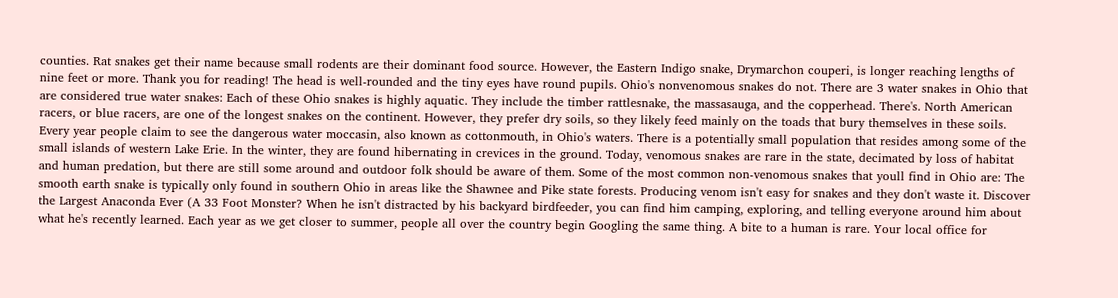counties. Rat snakes get their name because small rodents are their dominant food source. However, the Eastern Indigo snake, Drymarchon couperi, is longer reaching lengths of nine feet or more. Thank you for reading! The head is well-rounded and the tiny eyes have round pupils. Ohio's nonvenomous snakes do not. There are 3 water snakes in Ohio that are considered true water snakes: Each of these Ohio snakes is highly aquatic. They include the timber rattlesnake, the massasauga, and the copperhead. There's. North American racers, or blue racers, are one of the longest snakes on the continent. However, they prefer dry soils, so they likely feed mainly on the toads that bury themselves in these soils. Every year people claim to see the dangerous water moccasin, also known as cottonmouth, in Ohio's waters. There is a potentially small population that resides among some of the small islands of western Lake Erie. In the winter, they are found hibernating in crevices in the ground. Today, venomous snakes are rare in the state, decimated by loss of habitat and human predation, but there are still some around and outdoor folk should be aware of them. Some of the most common non-venomous snakes that youll find in Ohio are: The smooth earth snake is typically only found in southern Ohio in areas like the Shawnee and Pike state forests. Producing venom isn't easy for snakes and they don't waste it. Discover the Largest Anaconda Ever (A 33 Foot Monster? When he isn't distracted by his backyard birdfeeder, you can find him camping, exploring, and telling everyone around him about what he's recently learned. Each year as we get closer to summer, people all over the country begin Googling the same thing. A bite to a human is rare. Your local office for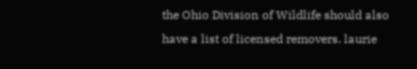the Ohio Division of Wildlife should also have a list of licensed removers. laurie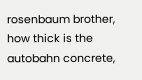rosenbaum brother, how thick is the autobahn concrete,